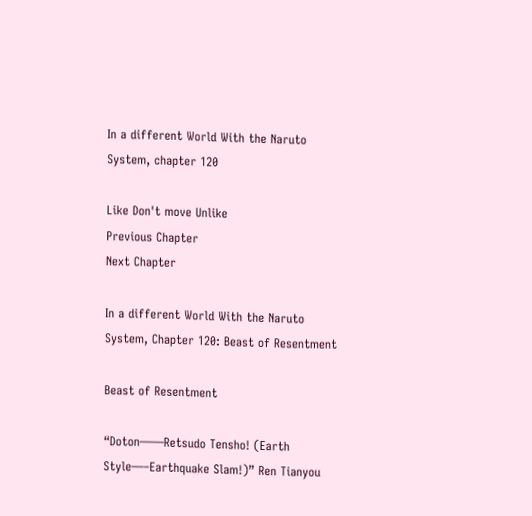In a different World With the Naruto System, chapter 120

Like Don't move Unlike
Previous Chapter
Next Chapter

In a different World With the Naruto System, Chapter 120: Beast of Resentment

Beast of Resentment

“Doton——Retsudo Tensho! (Earth Style—–Earthquake Slam!)” Ren Tianyou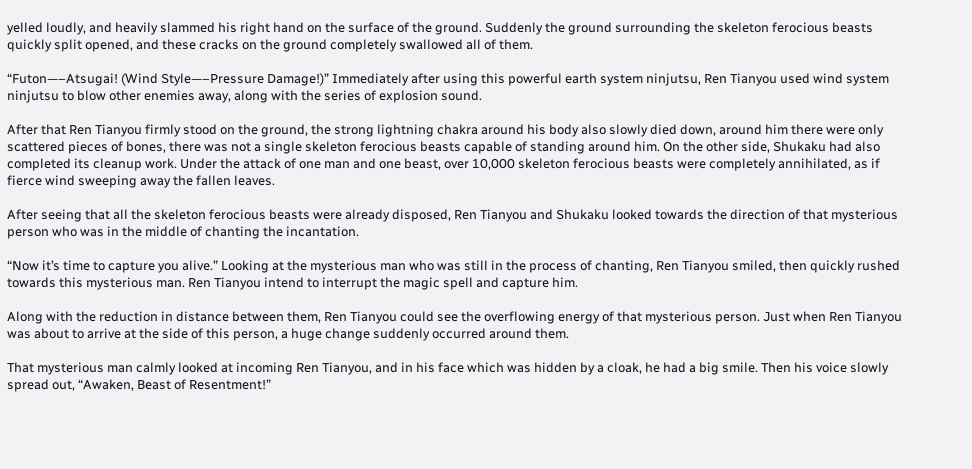yelled loudly, and heavily slammed his right hand on the surface of the ground. Suddenly the ground surrounding the skeleton ferocious beasts quickly split opened, and these cracks on the ground completely swallowed all of them.

“Futon—–Atsugai! (Wind Style—–Pressure Damage!)” Immediately after using this powerful earth system ninjutsu, Ren Tianyou used wind system ninjutsu to blow other enemies away, along with the series of explosion sound.

After that Ren Tianyou firmly stood on the ground, the strong lightning chakra around his body also slowly died down, around him there were only scattered pieces of bones, there was not a single skeleton ferocious beasts capable of standing around him. On the other side, Shukaku had also completed its cleanup work. Under the attack of one man and one beast, over 10,000 skeleton ferocious beasts were completely annihilated, as if fierce wind sweeping away the fallen leaves.

After seeing that all the skeleton ferocious beasts were already disposed, Ren Tianyou and Shukaku looked towards the direction of that mysterious person who was in the middle of chanting the incantation.

“Now it’s time to capture you alive.” Looking at the mysterious man who was still in the process of chanting, Ren Tianyou smiled, then quickly rushed towards this mysterious man. Ren Tianyou intend to interrupt the magic spell and capture him.

Along with the reduction in distance between them, Ren Tianyou could see the overflowing energy of that mysterious person. Just when Ren Tianyou was about to arrive at the side of this person, a huge change suddenly occurred around them.

That mysterious man calmly looked at incoming Ren Tianyou, and in his face which was hidden by a cloak, he had a big smile. Then his voice slowly spread out, “Awaken, Beast of Resentment!”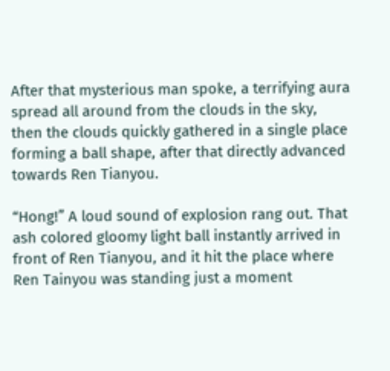After that mysterious man spoke, a terrifying aura spread all around from the clouds in the sky, then the clouds quickly gathered in a single place forming a ball shape, after that directly advanced towards Ren Tianyou.

“Hong!” A loud sound of explosion rang out. That ash colored gloomy light ball instantly arrived in front of Ren Tianyou, and it hit the place where Ren Tainyou was standing just a moment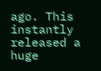ago. This instantly released a huge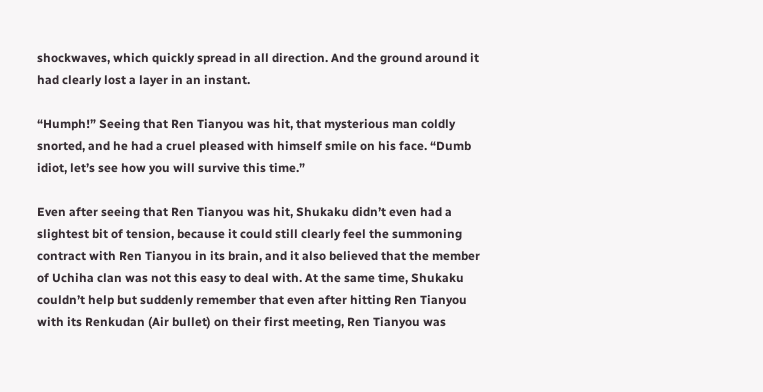shockwaves, which quickly spread in all direction. And the ground around it had clearly lost a layer in an instant.

“Humph!” Seeing that Ren Tianyou was hit, that mysterious man coldly snorted, and he had a cruel pleased with himself smile on his face. “Dumb idiot, let’s see how you will survive this time.”

Even after seeing that Ren Tianyou was hit, Shukaku didn’t even had a slightest bit of tension, because it could still clearly feel the summoning contract with Ren Tianyou in its brain, and it also believed that the member of Uchiha clan was not this easy to deal with. At the same time, Shukaku couldn’t help but suddenly remember that even after hitting Ren Tianyou with its Renkudan (Air bullet) on their first meeting, Ren Tianyou was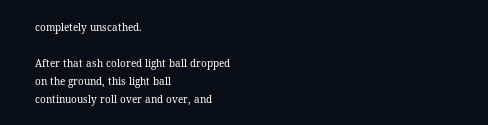completely unscathed.

After that ash colored light ball dropped on the ground, this light ball continuously roll over and over, and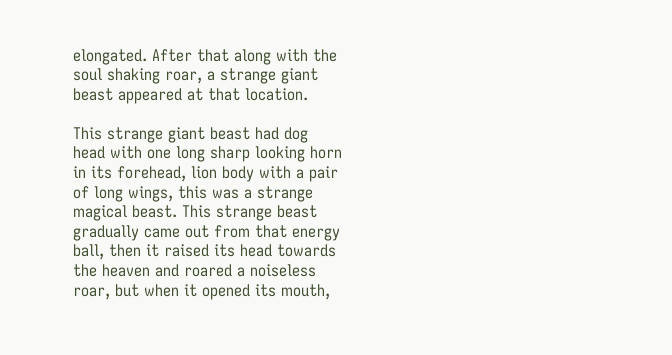elongated. After that along with the soul shaking roar, a strange giant beast appeared at that location.

This strange giant beast had dog head with one long sharp looking horn in its forehead, lion body with a pair of long wings, this was a strange magical beast. This strange beast gradually came out from that energy ball, then it raised its head towards the heaven and roared a noiseless roar, but when it opened its mouth,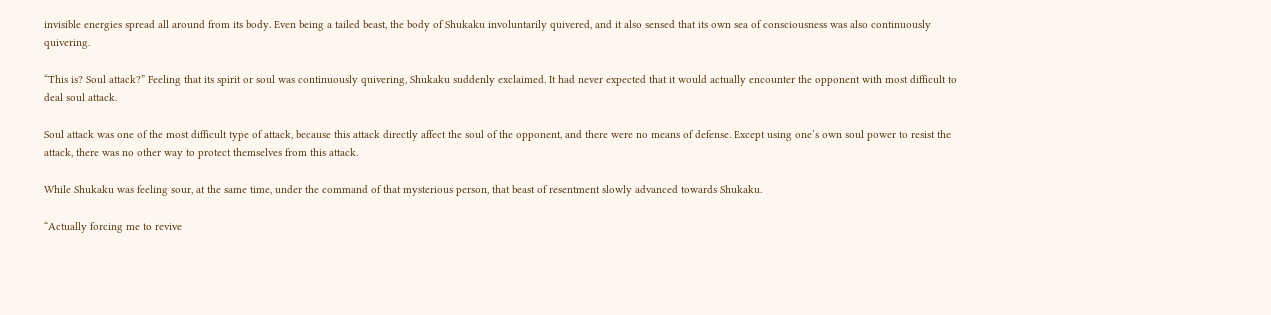invisible energies spread all around from its body. Even being a tailed beast, the body of Shukaku involuntarily quivered, and it also sensed that its own sea of consciousness was also continuously quivering.

“This is? Soul attack?” Feeling that its spirit or soul was continuously quivering, Shukaku suddenly exclaimed. It had never expected that it would actually encounter the opponent with most difficult to deal soul attack.

Soul attack was one of the most difficult type of attack, because this attack directly affect the soul of the opponent, and there were no means of defense. Except using one’s own soul power to resist the attack, there was no other way to protect themselves from this attack.

While Shukaku was feeling sour, at the same time, under the command of that mysterious person, that beast of resentment slowly advanced towards Shukaku.

“Actually forcing me to revive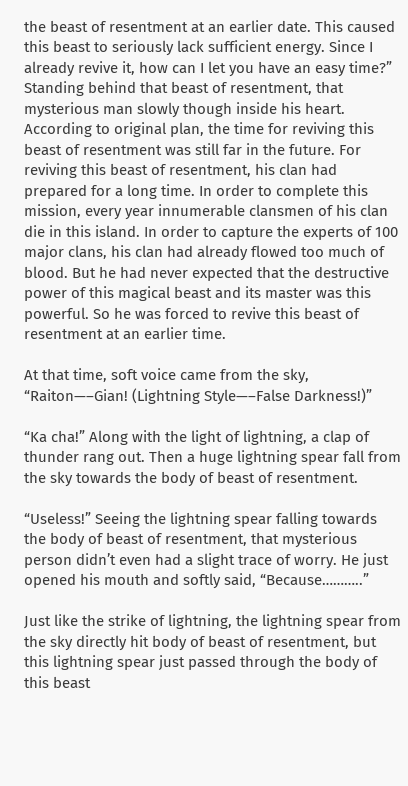the beast of resentment at an earlier date. This caused this beast to seriously lack sufficient energy. Since I already revive it, how can I let you have an easy time?” Standing behind that beast of resentment, that mysterious man slowly though inside his heart. According to original plan, the time for reviving this beast of resentment was still far in the future. For reviving this beast of resentment, his clan had prepared for a long time. In order to complete this mission, every year innumerable clansmen of his clan die in this island. In order to capture the experts of 100 major clans, his clan had already flowed too much of blood. But he had never expected that the destructive power of this magical beast and its master was this powerful. So he was forced to revive this beast of resentment at an earlier time.

At that time, soft voice came from the sky, “Raiton—–Gian! (Lightning Style—–False Darkness!)”

“Ka cha!” Along with the light of lightning, a clap of thunder rang out. Then a huge lightning spear fall from the sky towards the body of beast of resentment.

“Useless!” Seeing the lightning spear falling towards the body of beast of resentment, that mysterious person didn’t even had a slight trace of worry. He just opened his mouth and softly said, “Because………..”

Just like the strike of lightning, the lightning spear from the sky directly hit body of beast of resentment, but this lightning spear just passed through the body of this beast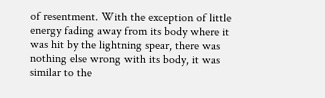of resentment. With the exception of little energy fading away from its body where it was hit by the lightning spear, there was nothing else wrong with its body, it was similar to the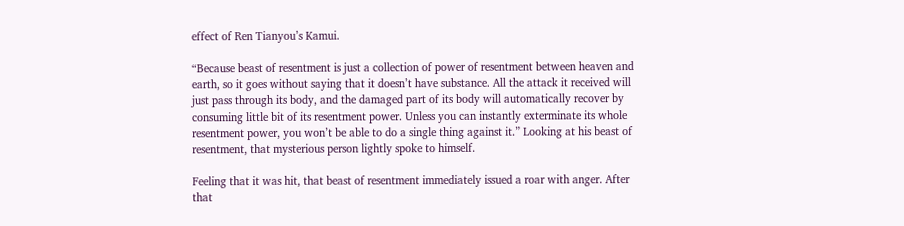effect of Ren Tianyou’s Kamui.

“Because beast of resentment is just a collection of power of resentment between heaven and earth, so it goes without saying that it doesn’t have substance. All the attack it received will just pass through its body, and the damaged part of its body will automatically recover by consuming little bit of its resentment power. Unless you can instantly exterminate its whole resentment power, you won’t be able to do a single thing against it.” Looking at his beast of resentment, that mysterious person lightly spoke to himself.

Feeling that it was hit, that beast of resentment immediately issued a roar with anger. After that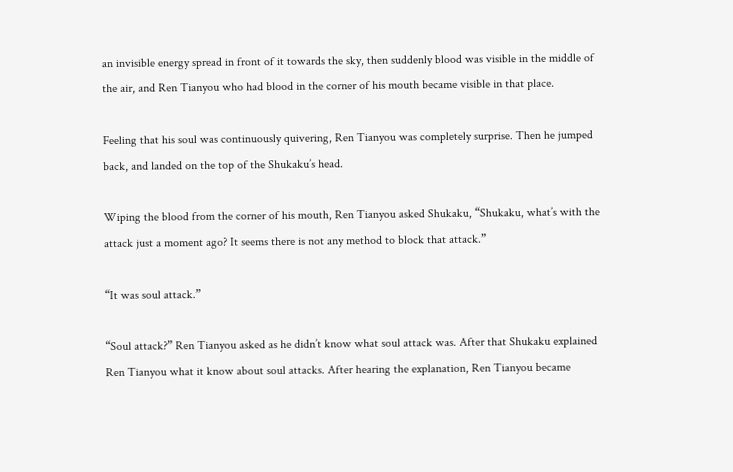an invisible energy spread in front of it towards the sky, then suddenly blood was visible in the middle of the air, and Ren Tianyou who had blood in the corner of his mouth became visible in that place.

Feeling that his soul was continuously quivering, Ren Tianyou was completely surprise. Then he jumped back, and landed on the top of the Shukaku’s head.

Wiping the blood from the corner of his mouth, Ren Tianyou asked Shukaku, “Shukaku, what’s with the attack just a moment ago? It seems there is not any method to block that attack.”

“It was soul attack.”

“Soul attack?” Ren Tianyou asked as he didn’t know what soul attack was. After that Shukaku explained Ren Tianyou what it know about soul attacks. After hearing the explanation, Ren Tianyou became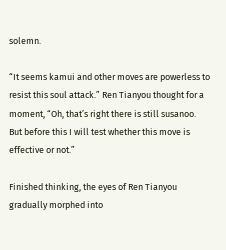solemn.

“It seems kamui and other moves are powerless to resist this soul attack.” Ren Tianyou thought for a moment, “Oh, that’s right there is still susanoo. But before this I will test whether this move is effective or not.”

Finished thinking, the eyes of Ren Tianyou gradually morphed into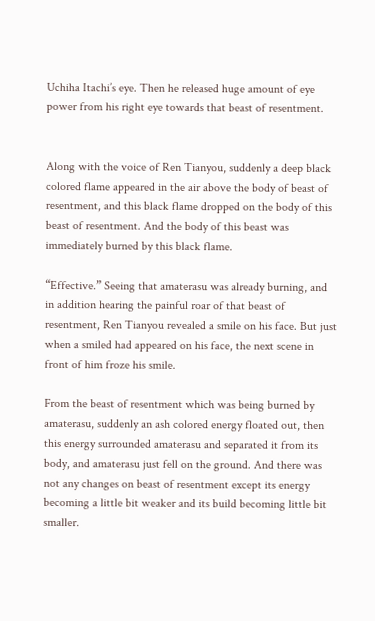Uchiha Itachi’s eye. Then he released huge amount of eye power from his right eye towards that beast of resentment.


Along with the voice of Ren Tianyou, suddenly a deep black colored flame appeared in the air above the body of beast of resentment, and this black flame dropped on the body of this beast of resentment. And the body of this beast was immediately burned by this black flame.

“Effective.” Seeing that amaterasu was already burning, and in addition hearing the painful roar of that beast of resentment, Ren Tianyou revealed a smile on his face. But just when a smiled had appeared on his face, the next scene in front of him froze his smile.

From the beast of resentment which was being burned by amaterasu, suddenly an ash colored energy floated out, then this energy surrounded amaterasu and separated it from its body, and amaterasu just fell on the ground. And there was not any changes on beast of resentment except its energy becoming a little bit weaker and its build becoming little bit smaller.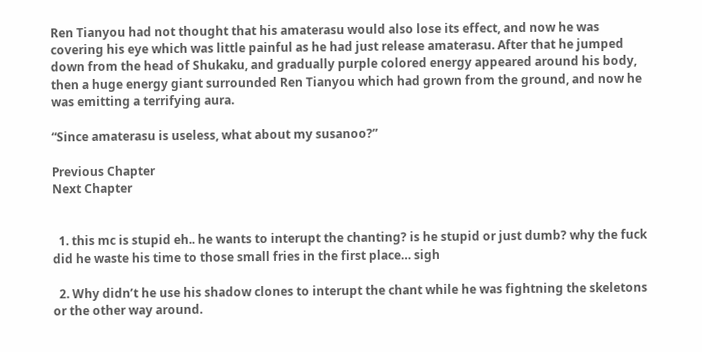Ren Tianyou had not thought that his amaterasu would also lose its effect, and now he was covering his eye which was little painful as he had just release amaterasu. After that he jumped down from the head of Shukaku, and gradually purple colored energy appeared around his body, then a huge energy giant surrounded Ren Tianyou which had grown from the ground, and now he was emitting a terrifying aura.

“Since amaterasu is useless, what about my susanoo?”

Previous Chapter
Next Chapter


  1. this mc is stupid eh.. he wants to interupt the chanting? is he stupid or just dumb? why the fuck did he waste his time to those small fries in the first place… sigh

  2. Why didn’t he use his shadow clones to interupt the chant while he was fightning the skeletons or the other way around.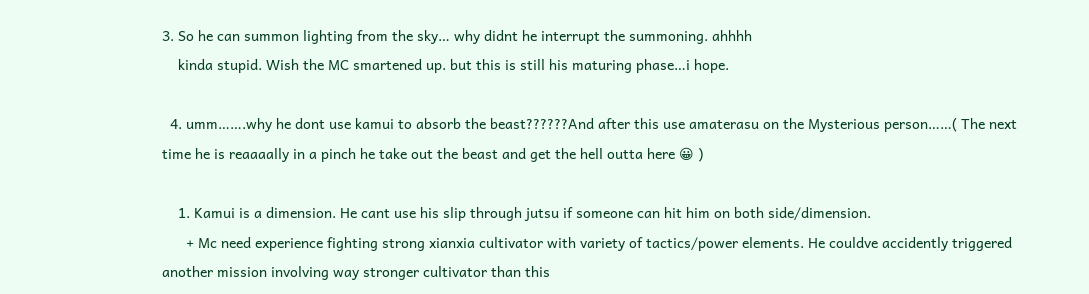3. So he can summon lighting from the sky… why didnt he interrupt the summoning. ahhhh
    kinda stupid. Wish the MC smartened up. but this is still his maturing phase…i hope.

  4. umm…….why he dont use kamui to absorb the beast??????And after this use amaterasu on the Mysterious person……( The next time he is reaaaally in a pinch he take out the beast and get the hell outta here 😀 )

    1. Kamui is a dimension. He cant use his slip through jutsu if someone can hit him on both side/dimension.
      + Mc need experience fighting strong xianxia cultivator with variety of tactics/power elements. He couldve accidently triggered another mission involving way stronger cultivator than this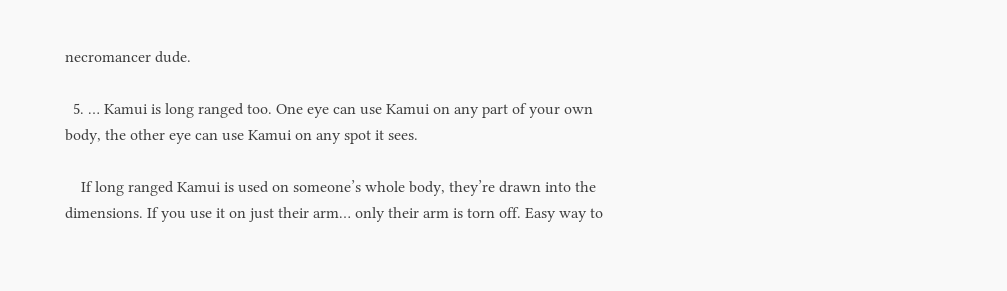necromancer dude.

  5. … Kamui is long ranged too. One eye can use Kamui on any part of your own body, the other eye can use Kamui on any spot it sees.

    If long ranged Kamui is used on someone’s whole body, they’re drawn into the dimensions. If you use it on just their arm… only their arm is torn off. Easy way to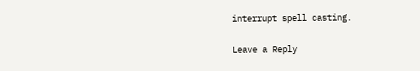interrupt spell casting.

Leave a Reply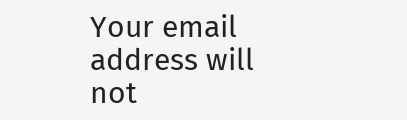Your email address will not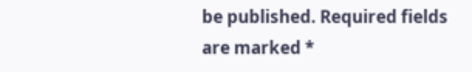be published. Required fields are marked *